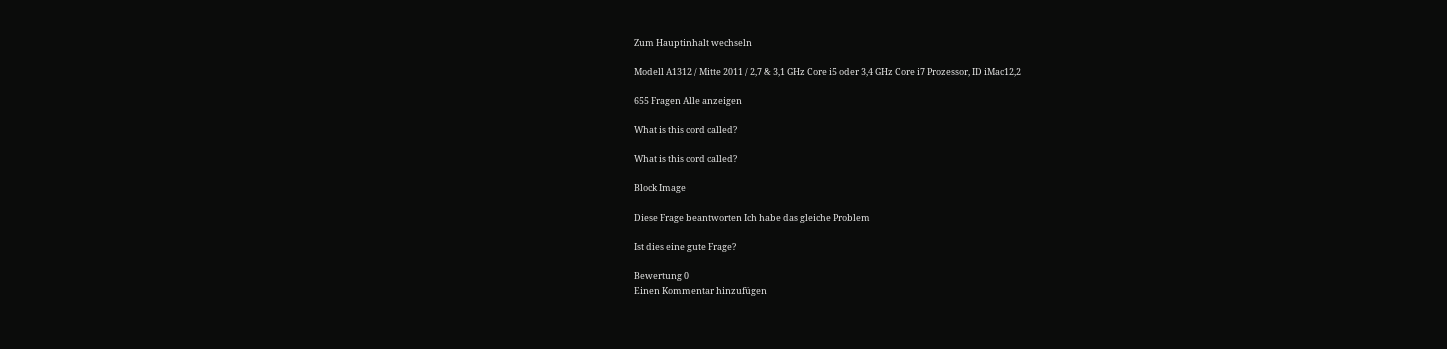Zum Hauptinhalt wechseln

Modell A1312 / Mitte 2011 / 2,7 & 3,1 GHz Core i5 oder 3,4 GHz Core i7 Prozessor, ID iMac12,2

655 Fragen Alle anzeigen

What is this cord called?

What is this cord called?

Block Image

Diese Frage beantworten Ich habe das gleiche Problem

Ist dies eine gute Frage?

Bewertung 0
Einen Kommentar hinzufügen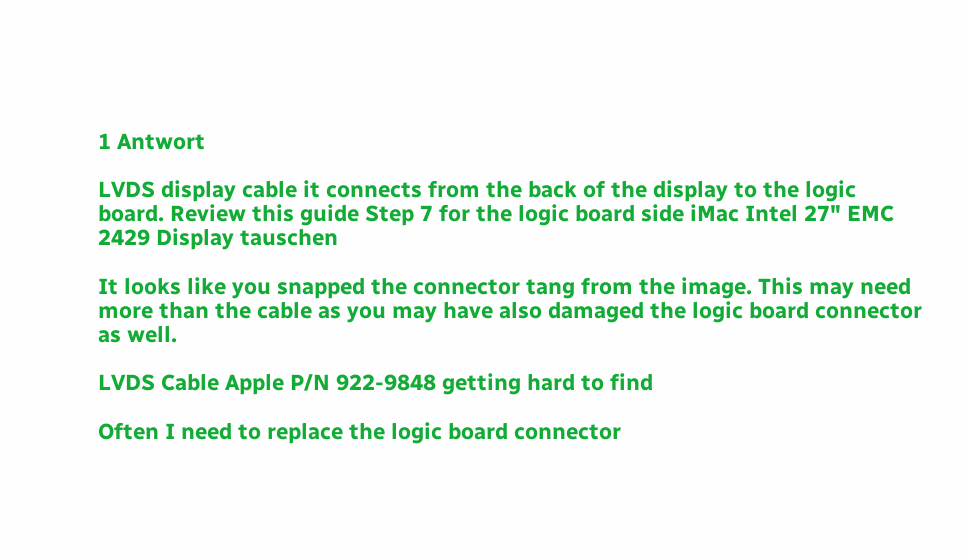1 Antwort

LVDS display cable it connects from the back of the display to the logic board. Review this guide Step 7 for the logic board side iMac Intel 27" EMC 2429 Display tauschen

It looks like you snapped the connector tang from the image. This may need more than the cable as you may have also damaged the logic board connector as well.

LVDS Cable Apple P/N 922-9848 getting hard to find

Often I need to replace the logic board connector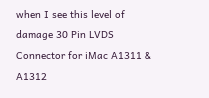when I see this level of damage 30 Pin LVDS Connector for iMac A1311 & A1312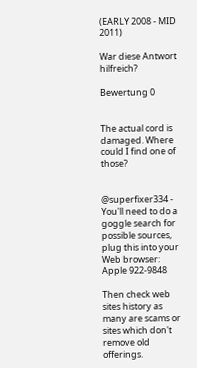(EARLY 2008 - MID 2011)

War diese Antwort hilfreich?

Bewertung 0


The actual cord is damaged. Where could I find one of those?


@superfixer334 - You'll need to do a goggle search for possible sources, plug this into your Web browser: Apple 922-9848

Then check web sites history as many are scams or sites which don't remove old offerings.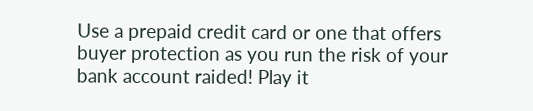Use a prepaid credit card or one that offers buyer protection as you run the risk of your bank account raided! Play it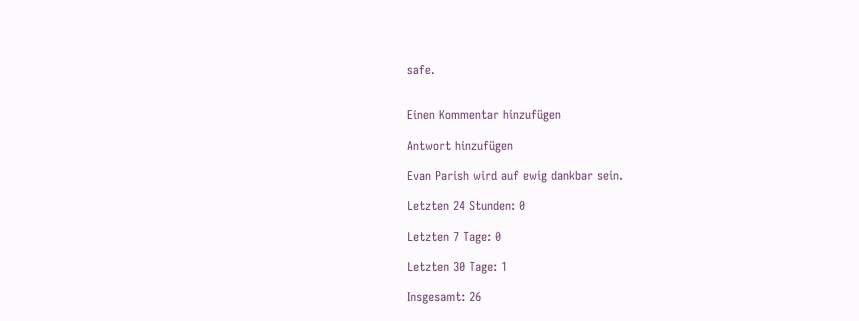safe.


Einen Kommentar hinzufügen

Antwort hinzufügen

Evan Parish wird auf ewig dankbar sein.

Letzten 24 Stunden: 0

Letzten 7 Tage: 0

Letzten 30 Tage: 1

Insgesamt: 26